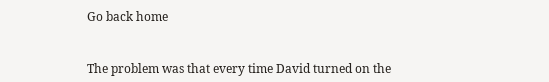Go back home


The problem was that every time David turned on the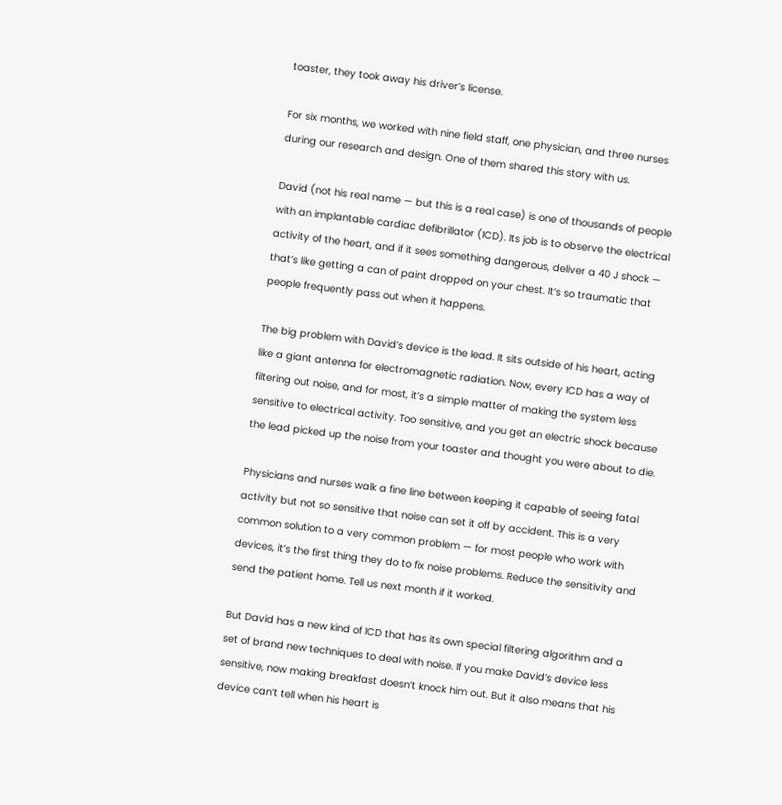toaster, they took away his driver’s license.

For six months, we worked with nine field staff, one physician, and three nurses during our research and design. One of them shared this story with us.

David (not his real name — but this is a real case) is one of thousands of people with an implantable cardiac defibrillator (ICD). Its job is to observe the electrical activity of the heart, and if it sees something dangerous, deliver a 40 J shock — that’s like getting a can of paint dropped on your chest. It’s so traumatic that people frequently pass out when it happens.

The big problem with David’s device is the lead. It sits outside of his heart, acting like a giant antenna for electromagnetic radiation. Now, every ICD has a way of filtering out noise, and for most, it’s a simple matter of making the system less sensitive to electrical activity. Too sensitive, and you get an electric shock because the lead picked up the noise from your toaster and thought you were about to die.

Physicians and nurses walk a fine line between keeping it capable of seeing fatal activity but not so sensitive that noise can set it off by accident. This is a very common solution to a very common problem — for most people who work with devices, it’s the first thing they do to fix noise problems. Reduce the sensitivity and send the patient home. Tell us next month if it worked.

But David has a new kind of ICD that has its own special filtering algorithm and a set of brand new techniques to deal with noise. If you make David’s device less sensitive, now making breakfast doesn’t knock him out. But it also means that his device can’t tell when his heart is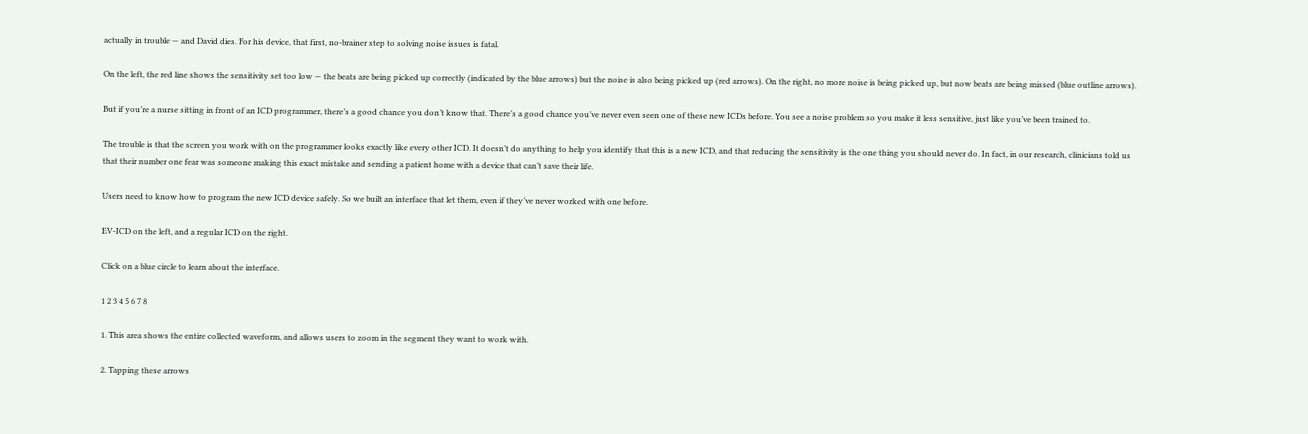actually in trouble — and David dies. For his device, that first, no-brainer step to solving noise issues is fatal.

On the left, the red line shows the sensitivity set too low — the beats are being picked up correctly (indicated by the blue arrows) but the noise is also being picked up (red arrows). On the right, no more noise is being picked up, but now beats are being missed (blue outline arrows).

But if you’re a nurse sitting in front of an ICD programmer, there’s a good chance you don’t know that. There’s a good chance you’ve never even seen one of these new ICDs before. You see a noise problem so you make it less sensitive, just like you’ve been trained to.

The trouble is that the screen you work with on the programmer looks exactly like every other ICD. It doesn’t do anything to help you identify that this is a new ICD, and that reducing the sensitivity is the one thing you should never do. In fact, in our research, clinicians told us that their number one fear was someone making this exact mistake and sending a patient home with a device that can’t save their life.

Users need to know how to program the new ICD device safely. So we built an interface that let them, even if they’ve never worked with one before.

EV-ICD on the left, and a regular ICD on the right.

Click on a blue circle to learn about the interface.

1 2 3 4 5 6 7 8

1. This area shows the entire collected waveform, and allows users to zoom in the segment they want to work with.

2. Tapping these arrows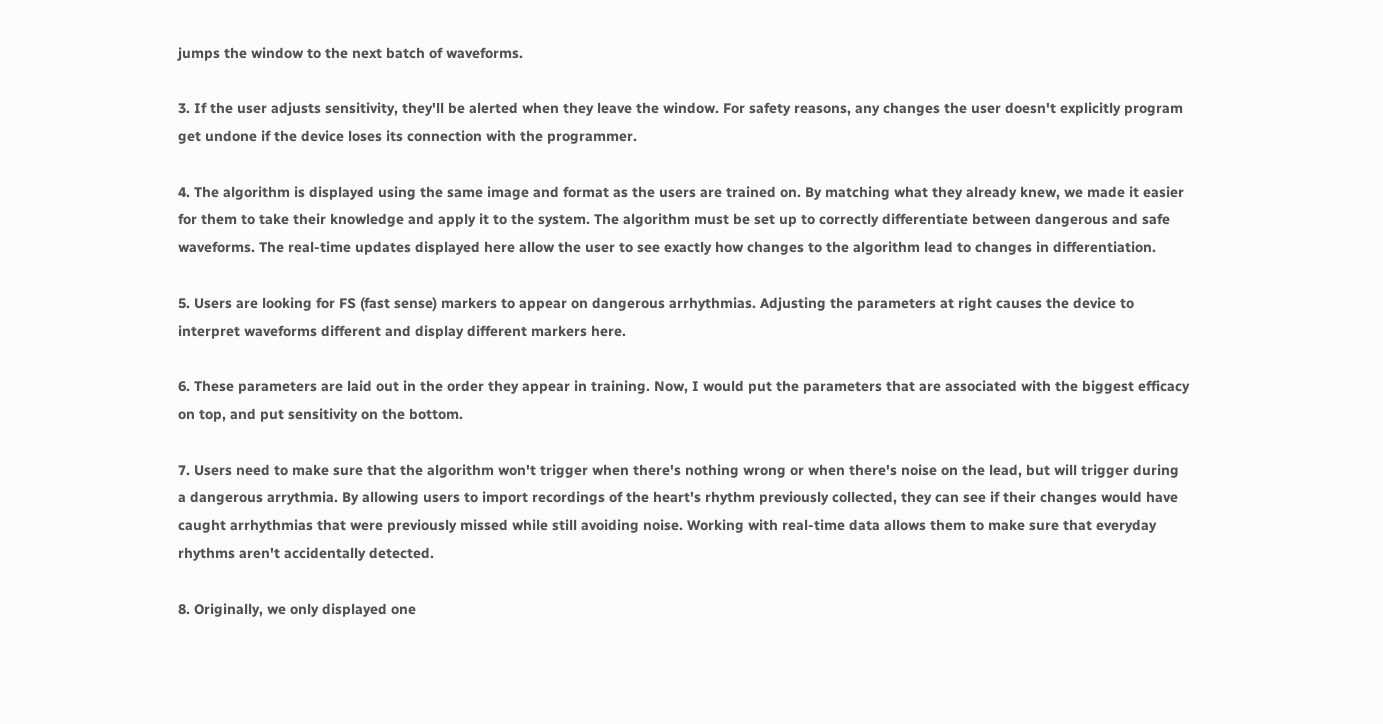jumps the window to the next batch of waveforms.

3. If the user adjusts sensitivity, they'll be alerted when they leave the window. For safety reasons, any changes the user doesn't explicitly program get undone if the device loses its connection with the programmer.

4. The algorithm is displayed using the same image and format as the users are trained on. By matching what they already knew, we made it easier for them to take their knowledge and apply it to the system. The algorithm must be set up to correctly differentiate between dangerous and safe waveforms. The real-time updates displayed here allow the user to see exactly how changes to the algorithm lead to changes in differentiation.

5. Users are looking for FS (fast sense) markers to appear on dangerous arrhythmias. Adjusting the parameters at right causes the device to interpret waveforms different and display different markers here.

6. These parameters are laid out in the order they appear in training. Now, I would put the parameters that are associated with the biggest efficacy on top, and put sensitivity on the bottom.

7. Users need to make sure that the algorithm won't trigger when there's nothing wrong or when there's noise on the lead, but will trigger during a dangerous arrythmia. By allowing users to import recordings of the heart's rhythm previously collected, they can see if their changes would have caught arrhythmias that were previously missed while still avoiding noise. Working with real-time data allows them to make sure that everyday rhythms aren't accidentally detected.

8. Originally, we only displayed one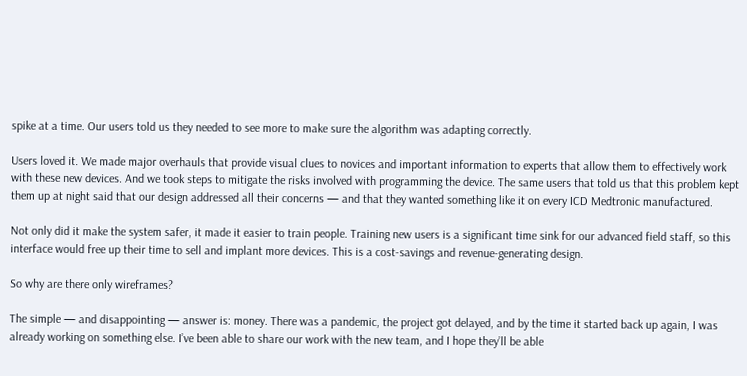spike at a time. Our users told us they needed to see more to make sure the algorithm was adapting correctly.

Users loved it. We made major overhauls that provide visual clues to novices and important information to experts that allow them to effectively work with these new devices. And we took steps to mitigate the risks involved with programming the device. The same users that told us that this problem kept them up at night said that our design addressed all their concerns — and that they wanted something like it on every ICD Medtronic manufactured.

Not only did it make the system safer, it made it easier to train people. Training new users is a significant time sink for our advanced field staff, so this interface would free up their time to sell and implant more devices. This is a cost-savings and revenue-generating design.

So why are there only wireframes?

The simple — and disappointing — answer is: money. There was a pandemic, the project got delayed, and by the time it started back up again, I was already working on something else. I’ve been able to share our work with the new team, and I hope they’ll be able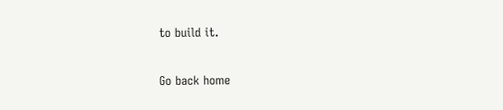to build it.

Go back home